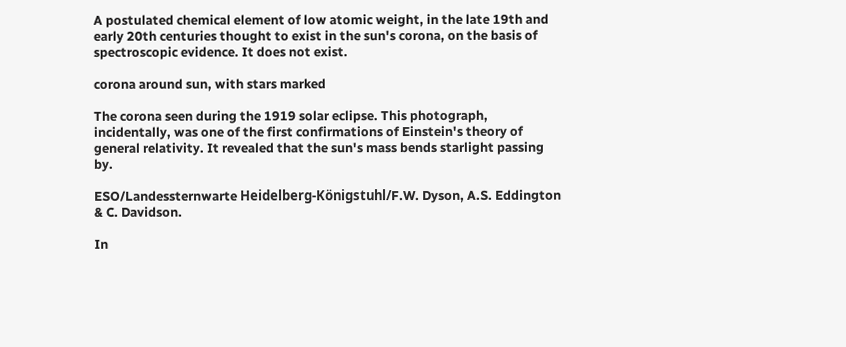A postulated chemical element of low atomic weight, in the late 19th and early 20th centuries thought to exist in the sun's corona, on the basis of spectroscopic evidence. It does not exist.

corona around sun, with stars marked

The corona seen during the 1919 solar eclipse. This photograph, incidentally, was one of the first confirmations of Einstein's theory of general relativity. It revealed that the sun's mass bends starlight passing by.

ESO/Landessternwarte Heidelberg-Königstuhl/F.W. Dyson, A.S. Eddington & C. Davidson.

In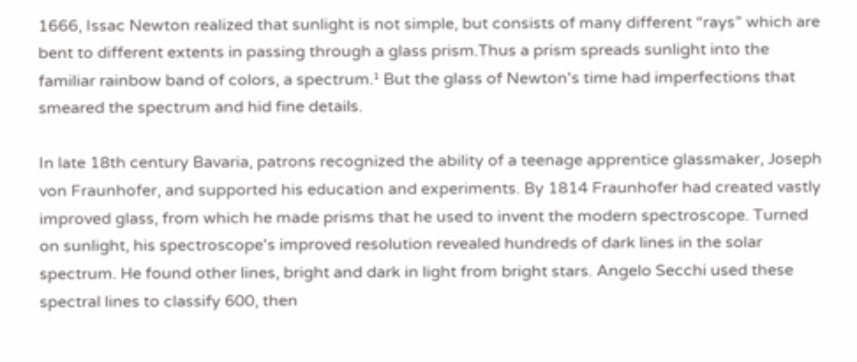1666, Issac Newton realized that sunlight is not simple, but consists of many different “rays” which are bent to different extents in passing through a glass prism.Thus a prism spreads sunlight into the familiar rainbow band of colors, a spectrum.¹ But the glass of Newton's time had imperfections that smeared the spectrum and hid fine details.

In late 18th century Bavaria, patrons recognized the ability of a teenage apprentice glassmaker, Joseph von Fraunhofer, and supported his education and experiments. By 1814 Fraunhofer had created vastly improved glass, from which he made prisms that he used to invent the modern spectroscope. Turned on sunlight, his spectroscope's improved resolution revealed hundreds of dark lines in the solar spectrum. He found other lines, bright and dark in light from bright stars. Angelo Secchi used these spectral lines to classify 600, then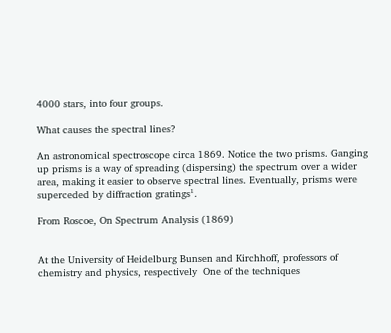4000 stars, into four groups.

What causes the spectral lines?

An astronomical spectroscope circa 1869. Notice the two prisms. Ganging up prisms is a way of spreading (dispersing) the spectrum over a wider area, making it easier to observe spectral lines. Eventually, prisms were superceded by diffraction gratings¹.

From Roscoe, On Spectrum Analysis (1869)


At the University of Heidelburg Bunsen and Kirchhoff, professors of chemistry and physics, respectively  One of the techniques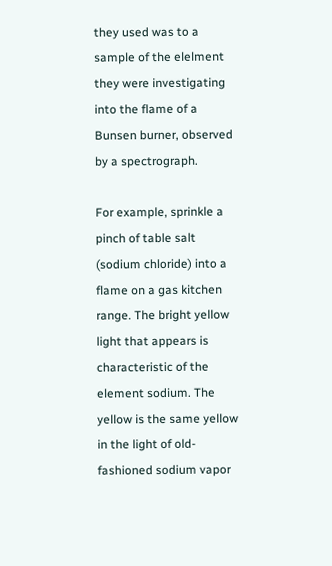they used was to a sample of the elelment they were investigating into the flame of a Bunsen burner, observed by a spectrograph.

For example, sprinkle a pinch of table salt (sodium chloride) into a flame on a gas kitchen range. The bright yellow light that appears is characteristic of the element sodium. The yellow is the same yellow in the light of old-fashioned sodium vapor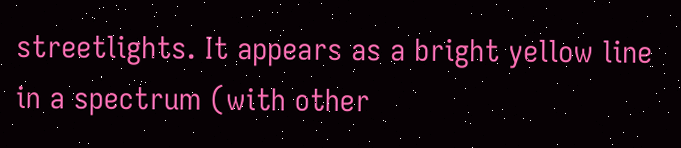streetlights. It appears as a bright yellow line in a spectrum (with other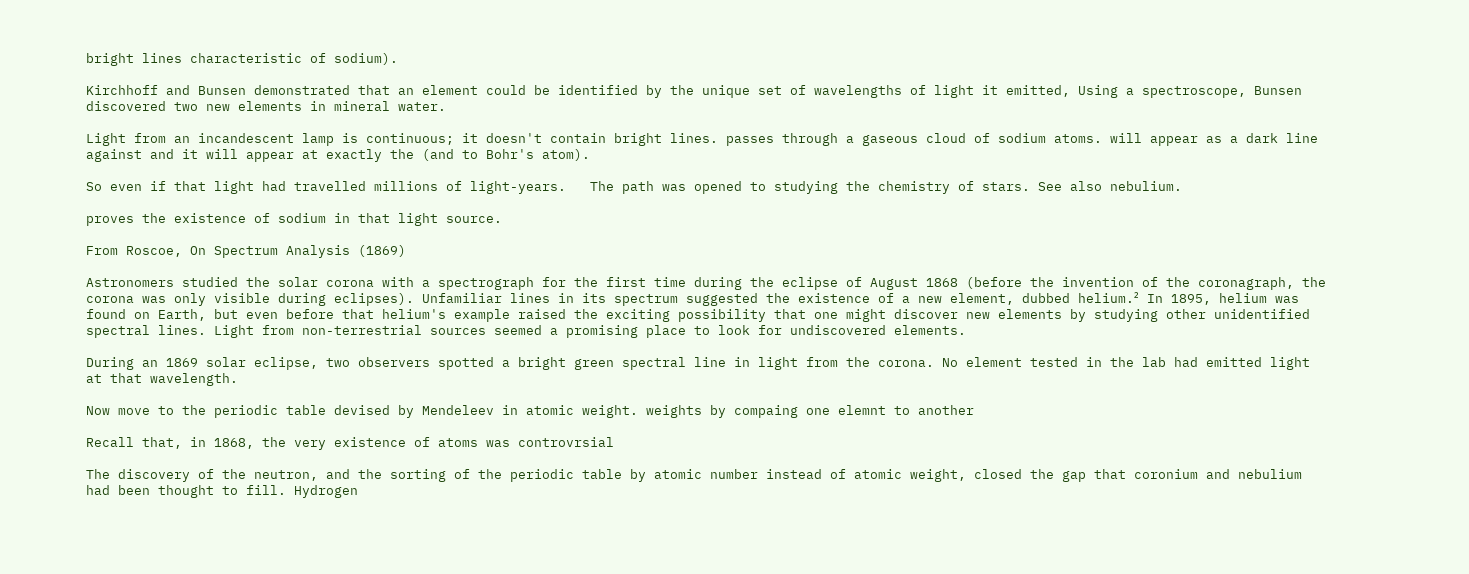bright lines characteristic of sodium).

Kirchhoff and Bunsen demonstrated that an element could be identified by the unique set of wavelengths of light it emitted, Using a spectroscope, Bunsen discovered two new elements in mineral water.

Light from an incandescent lamp is continuous; it doesn't contain bright lines. passes through a gaseous cloud of sodium atoms. will appear as a dark line against and it will appear at exactly the (and to Bohr's atom).

So even if that light had travelled millions of light-years.   The path was opened to studying the chemistry of stars. See also nebulium.

proves the existence of sodium in that light source.

From Roscoe, On Spectrum Analysis (1869)

Astronomers studied the solar corona with a spectrograph for the first time during the eclipse of August 1868 (before the invention of the coronagraph, the corona was only visible during eclipses). Unfamiliar lines in its spectrum suggested the existence of a new element, dubbed helium.² In 1895, helium was found on Earth, but even before that helium's example raised the exciting possibility that one might discover new elements by studying other unidentified spectral lines. Light from non-terrestrial sources seemed a promising place to look for undiscovered elements.

During an 1869 solar eclipse, two observers spotted a bright green spectral line in light from the corona. No element tested in the lab had emitted light at that wavelength.

Now move to the periodic table devised by Mendeleev in atomic weight. weights by compaing one elemnt to another

Recall that, in 1868, the very existence of atoms was controvrsial

The discovery of the neutron, and the sorting of the periodic table by atomic number instead of atomic weight, closed the gap that coronium and nebulium had been thought to fill. Hydrogen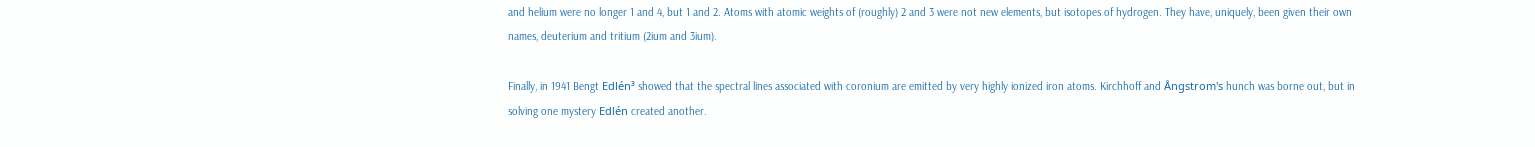and helium were no longer 1 and 4, but 1 and 2. Atoms with atomic weights of (roughly) 2 and 3 were not new elements, but isotopes of hydrogen. They have, uniquely, been given their own names, deuterium and tritium (2ium and 3ium).

Finally, in 1941 Bengt Edlén³ showed that the spectral lines associated with coronium are emitted by very highly ionized iron atoms. Kirchhoff and Ångstrom's hunch was borne out, but in solving one mystery Edlén created another.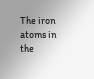The iron atoms in the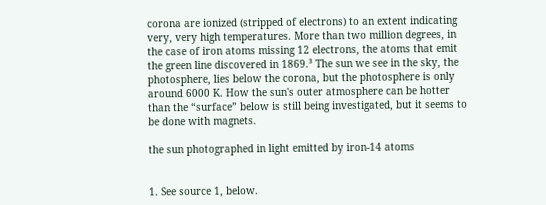corona are ionized (stripped of electrons) to an extent indicating very, very high temperatures. More than two million degrees, in the case of iron atoms missing 12 electrons, the atoms that emit the green line discovered in 1869.³ The sun we see in the sky, the photosphere, lies below the corona, but the photosphere is only around 6000 K. How the sun's outer atmosphere can be hotter than the “surface” below is still being investigated, but it seems to be done with magnets.

the sun photographed in light emitted by iron-14 atoms


1. See source 1, below.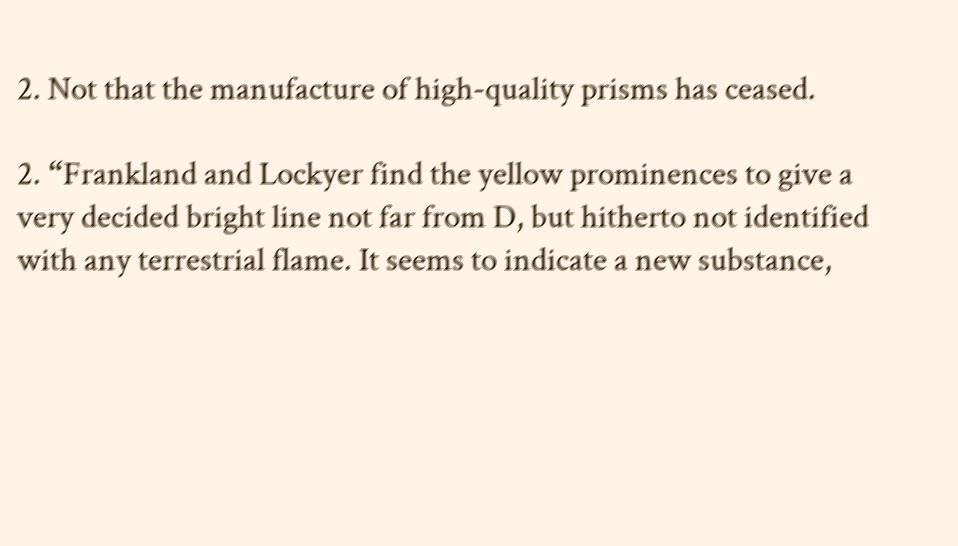2. Not that the manufacture of high-quality prisms has ceased.

2. “Frankland and Lockyer find the yellow prominences to give a very decided bright line not far from D, but hitherto not identified with any terrestrial flame. It seems to indicate a new substance,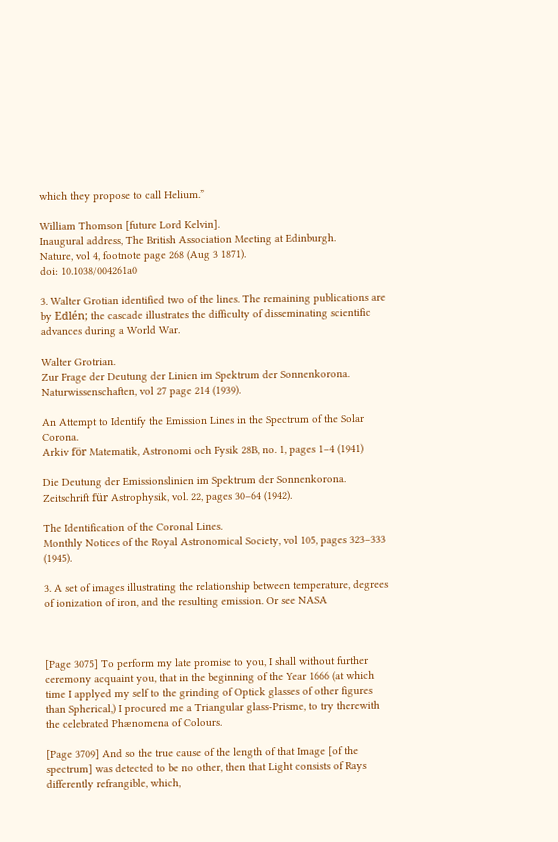which they propose to call Helium.”

William Thomson [future Lord Kelvin].
Inaugural address, The British Association Meeting at Edinburgh.
Nature, vol 4, footnote page 268 (Aug 3 1871).
doi: 10.1038/004261a0

3. Walter Grotian identified two of the lines. The remaining publications are by Edlén; the cascade illustrates the difficulty of disseminating scientific advances during a World War.

Walter Grotrian.
Zur Frage der Deutung der Linien im Spektrum der Sonnenkorona.
Naturwissenschaften, vol 27 page 214 (1939).

An Attempt to Identify the Emission Lines in the Spectrum of the Solar Corona.
Arkiv för Matematik, Astronomi och Fysik 28B, no. 1, pages 1–4 (1941)

Die Deutung der Emissionslinien im Spektrum der Sonnenkorona.
Zeitschrift für Astrophysik, vol. 22, pages 30–64 (1942).

The Identification of the Coronal Lines.
Monthly Notices of the Royal Astronomical Society, vol 105, pages 323–333 (1945).

3. A set of images illustrating the relationship between temperature, degrees of ionization of iron, and the resulting emission. Or see NASA



[Page 3075] To perform my late promise to you, I shall without further ceremony acquaint you, that in the beginning of the Year 1666 (at which time I applyed my self to the grinding of Optick glasses of other figures than Spherical,) I procured me a Triangular glass-Prisme, to try therewith the celebrated Phænomena of Colours.

[Page 3709] And so the true cause of the length of that Image [of the spectrum] was detected to be no other, then that Light consists of Rays differently refrangible, which,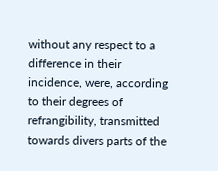without any respect to a difference in their incidence, were, according to their degrees of refrangibility, transmitted towards divers parts of the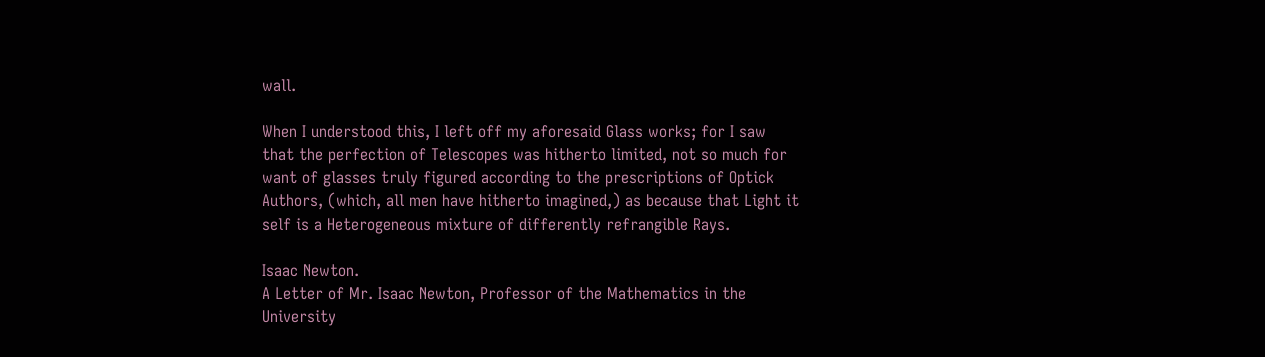wall.

When I understood this, I left off my aforesaid Glass works; for I saw that the perfection of Telescopes was hitherto limited, not so much for want of glasses truly figured according to the prescriptions of Optick Authors, (which, all men have hitherto imagined,) as because that Light it self is a Heterogeneous mixture of differently refrangible Rays.

Isaac Newton.
A Letter of Mr. Isaac Newton, Professor of the Mathematics in the University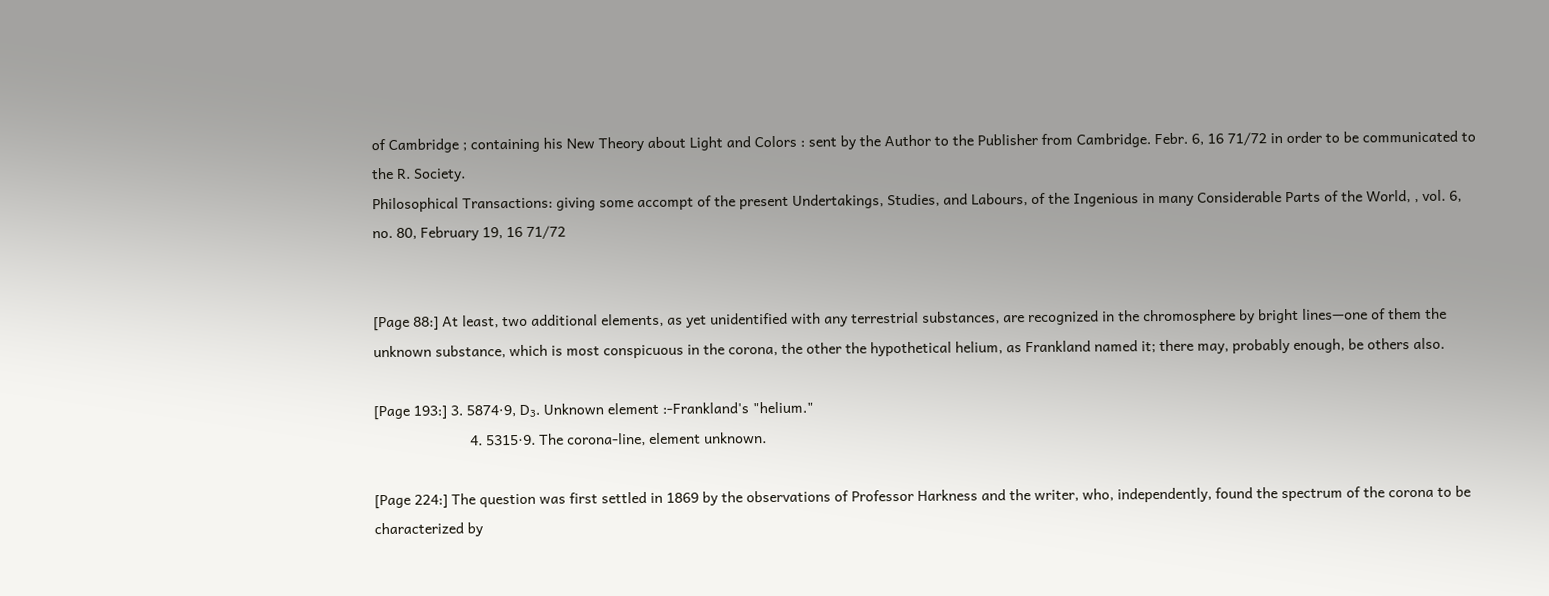of Cambridge ; containing his New Theory about Light and Colors : sent by the Author to the Publisher from Cambridge. Febr. 6, 16 71/72 in order to be communicated to the R. Society.
Philosophical Transactions: giving some accompt of the present Undertakings, Studies, and Labours, of the Ingenious in many Considerable Parts of the World, , vol. 6, no. 80, February 19, 16 71/72


[Page 88:] At least, two additional elements, as yet unidentified with any terrestrial substances, are recognized in the chromosphere by bright lines—one of them the unknown substance, which is most conspicuous in the corona, the other the hypothetical helium, as Frankland named it; there may, probably enough, be others also.

[Page 193:] 3. 5874·9, D₃. Unknown element :-Frankland's "helium."
                        4. 5315·9. The corona-line, element unknown.

[Page 224:] The question was first settled in 1869 by the observations of Professor Harkness and the writer, who, independently, found the spectrum of the corona to be characterized by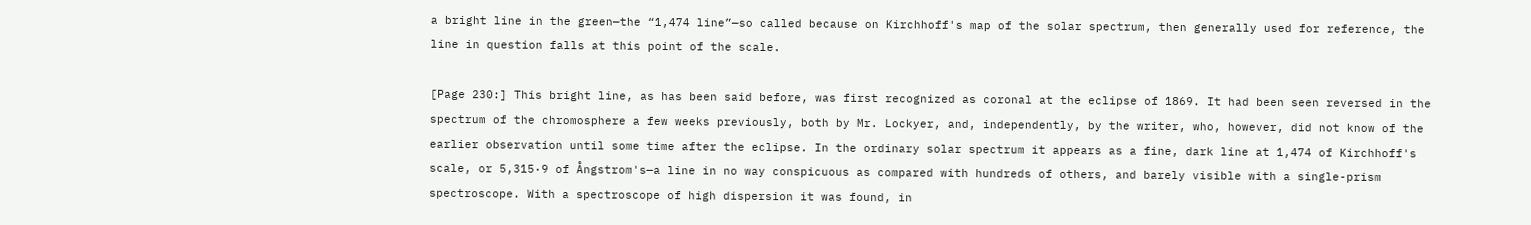a bright line in the green—the “1,474 line”—so called because on Kirchhoff's map of the solar spectrum, then generally used for reference, the line in question falls at this point of the scale.

[Page 230:] This bright line, as has been said before, was first recognized as coronal at the eclipse of 1869. It had been seen reversed in the spectrum of the chromosphere a few weeks previously, both by Mr. Lockyer, and, independently, by the writer, who, however, did not know of the earlier observation until some time after the eclipse. In the ordinary solar spectrum it appears as a fine, dark line at 1,474 of Kirchhoff's scale, or 5,315·9 of Ångstrom's—a line in no way conspicuous as compared with hundreds of others, and barely visible with a single-prism spectroscope. With a spectroscope of high dispersion it was found, in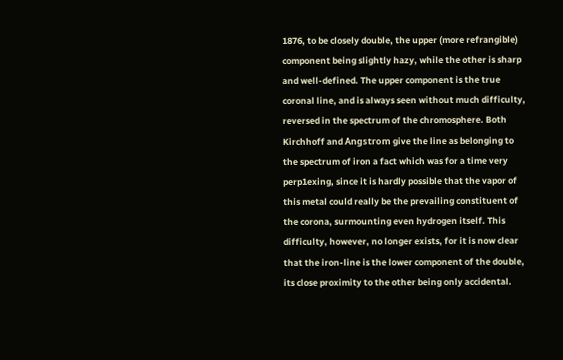1876, to be closely double, the upper (more refrangible) component being slightly hazy, while the other is sharp and well-defined. The upper component is the true coronal line, and is always seen without much difficulty, reversed in the spectrum of the chromosphere. Both Kirchhoff and Ångstrom give the line as belonging to the spectrum of iron a fact which was for a time very perp1exing, since it is hardly possible that the vapor of this metal could really be the prevailing constituent of the corona, surmounting even hydrogen itself. This difficulty, however, no longer exists, for it is now clear that the iron-line is the lower component of the double, its close proximity to the other being only accidental.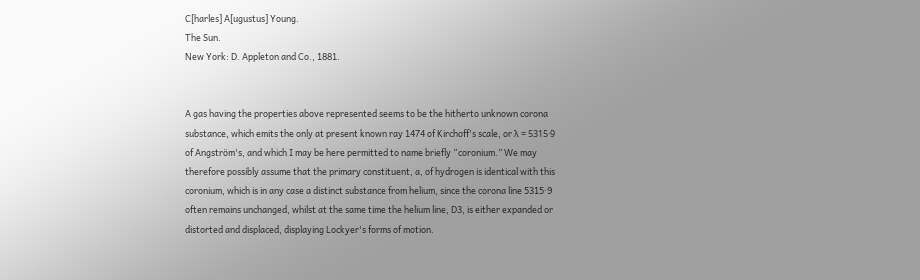C[harles] A[ugustus] Young.
The Sun.
New York: D. Appleton and Co., 1881.


A gas having the properties above represented seems to be the hitherto unknown corona substance, which emits the only at present known ray 1474 of Kirchoff's scale, or λ = 5315·9 of Angström's, and which I may be here permitted to name briefly “coronium.” We may therefore possibly assume that the primary constituent, a, of hydrogen is identical with this coronium, which is in any case a distinct substance from helium, since the corona line 5315·9 often remains unchanged, whilst at the same time the helium line, D3, is either expanded or distorted and displaced, displaying Lockyer's forms of motion.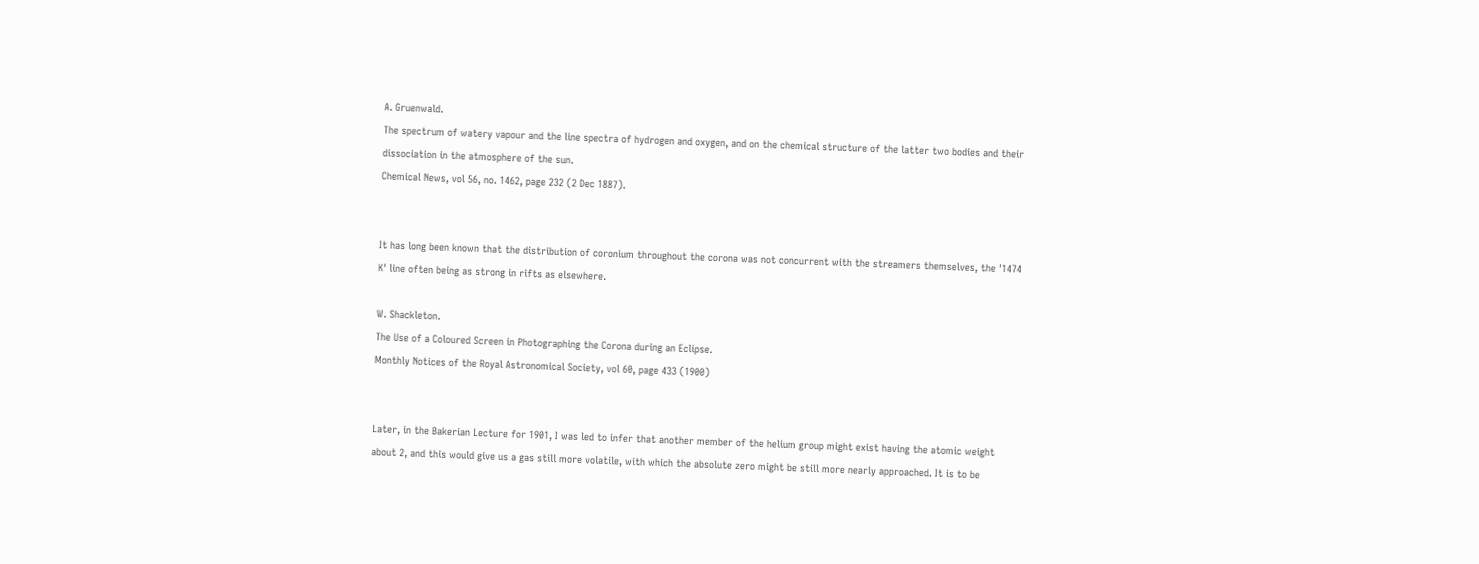A. Gruenwald.
The spectrum of watery vapour and the line spectra of hydrogen and oxygen, and on the chemical structure of the latter two bodies and their dissociation in the atmosphere of the sun.
Chemical News, vol 56, no. 1462, page 232 (2 Dec 1887).


It has long been known that the distribution of coronium throughout the corona was not concurrent with the streamers themselves, the '1474 K' line often being as strong in rifts as elsewhere.

W. Shackleton.
The Use of a Coloured Screen in Photographing the Corona during an Eclipse.
Monthly Notices of the Royal Astronomical Society, vol 60, page 433 (1900)


Later, in the Bakerian Lecture for 1901, I was led to infer that another member of the helium group might exist having the atomic weight about 2, and this would give us a gas still more volatile, with which the absolute zero might be still more nearly approached. It is to be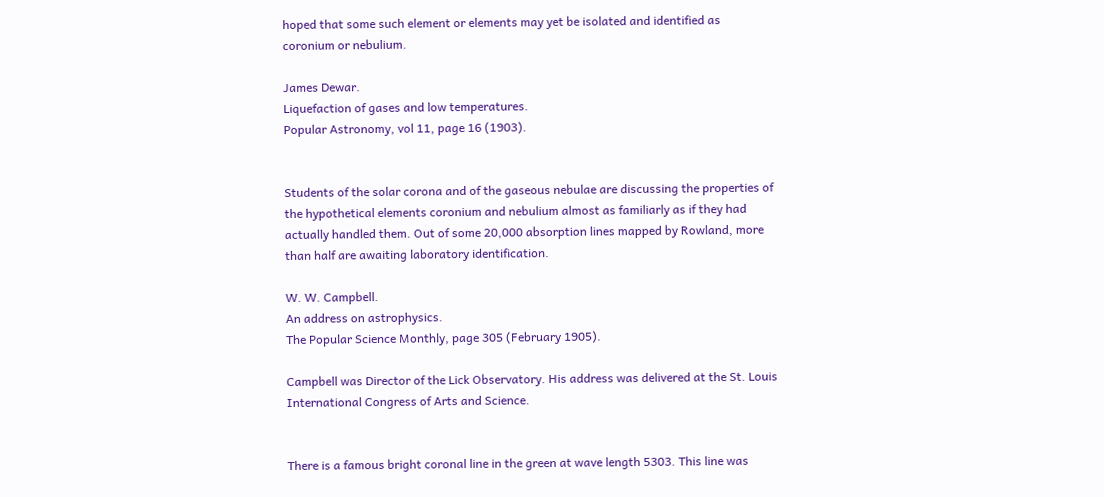hoped that some such element or elements may yet be isolated and identified as coronium or nebulium.

James Dewar.
Liquefaction of gases and low temperatures.
Popular Astronomy, vol 11, page 16 (1903).


Students of the solar corona and of the gaseous nebulae are discussing the properties of the hypothetical elements coronium and nebulium almost as familiarly as if they had actually handled them. Out of some 20,000 absorption lines mapped by Rowland, more than half are awaiting laboratory identification.

W. W. Campbell.
An address on astrophysics.
The Popular Science Monthly, page 305 (February 1905).

Campbell was Director of the Lick Observatory. His address was delivered at the St. Louis International Congress of Arts and Science.


There is a famous bright coronal line in the green at wave length 5303. This line was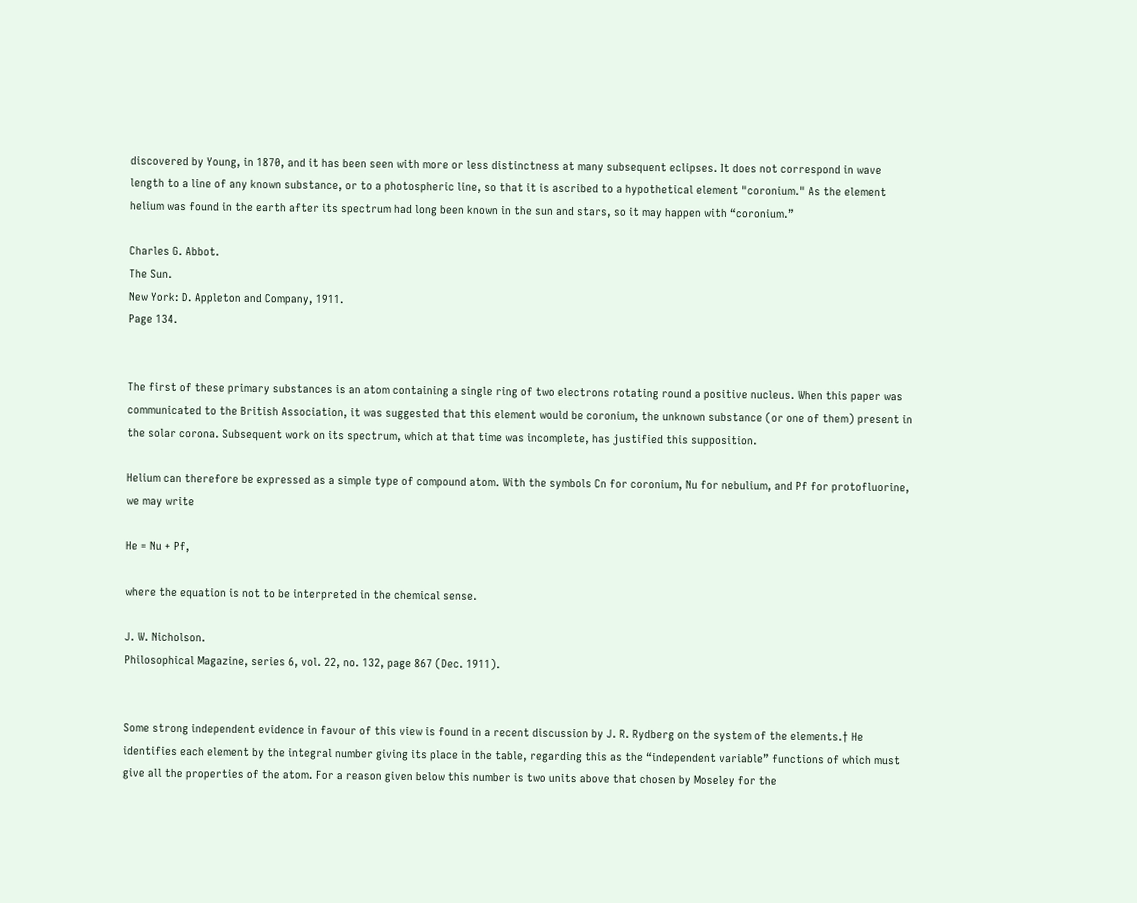discovered by Young, in 1870, and it has been seen with more or less distinctness at many subsequent eclipses. It does not correspond in wave length to a line of any known substance, or to a photospheric line, so that it is ascribed to a hypothetical element "coronium." As the element helium was found in the earth after its spectrum had long been known in the sun and stars, so it may happen with “coronium.”

Charles G. Abbot.
The Sun.
New York: D. Appleton and Company, 1911.
Page 134.


The first of these primary substances is an atom containing a single ring of two electrons rotating round a positive nucleus. When this paper was communicated to the British Association, it was suggested that this element would be coronium, the unknown substance (or one of them) present in the solar corona. Subsequent work on its spectrum, which at that time was incomplete, has justified this supposition.

Helium can therefore be expressed as a simple type of compound atom. With the symbols Cn for coronium, Nu for nebulium, and Pf for protofluorine, we may write

He = Nu + Pf,

where the equation is not to be interpreted in the chemical sense.

J. W. Nicholson.
Philosophical Magazine, series 6, vol. 22, no. 132, page 867 (Dec. 1911).


Some strong independent evidence in favour of this view is found in a recent discussion by J. R. Rydberg on the system of the elements.† He identifies each element by the integral number giving its place in the table, regarding this as the “independent variable” functions of which must give all the properties of the atom. For a reason given below this number is two units above that chosen by Moseley for the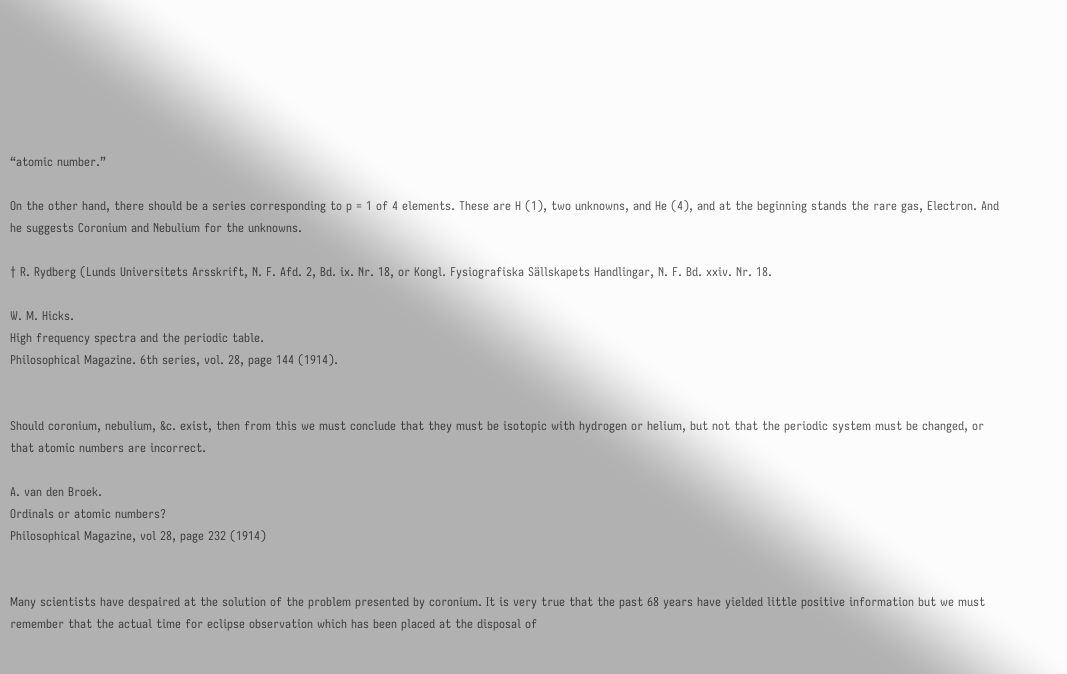“atomic number.”

On the other hand, there should be a series corresponding to p = 1 of 4 elements. These are H (1), two unknowns, and He (4), and at the beginning stands the rare gas, Electron. And he suggests Coronium and Nebulium for the unknowns.

† R. Rydberg (Lunds Universitets Arsskrift, N. F. Afd. 2, Bd. ix. Nr. 18, or Kongl. Fysiografiska Sällskapets Handlingar, N. F. Bd. xxiv. Nr. 18.

W. M. Hicks.
High frequency spectra and the periodic table.
Philosophical Magazine. 6th series, vol. 28, page 144 (1914).


Should coronium, nebulium, &c. exist, then from this we must conclude that they must be isotopic with hydrogen or helium, but not that the periodic system must be changed, or that atomic numbers are incorrect.

A. van den Broek.
Ordinals or atomic numbers?
Philosophical Magazine, vol 28, page 232 (1914)


Many scientists have despaired at the solution of the problem presented by coronium. It is very true that the past 68 years have yielded little positive information but we must remember that the actual time for eclipse observation which has been placed at the disposal of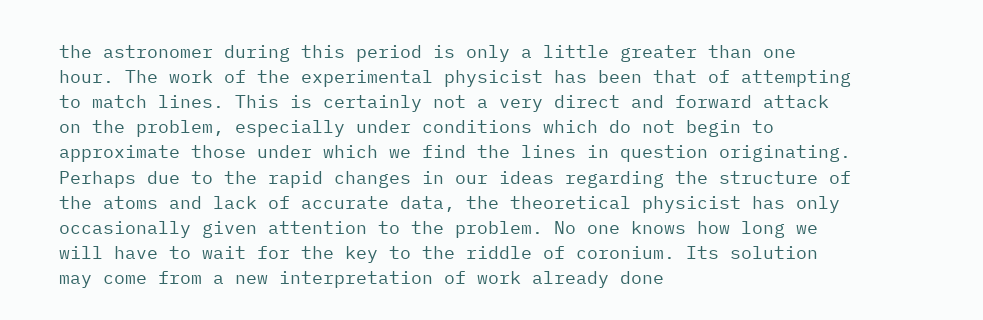the astronomer during this period is only a little greater than one hour. The work of the experimental physicist has been that of attempting to match lines. This is certainly not a very direct and forward attack on the problem, especially under conditions which do not begin to approximate those under which we find the lines in question originating. Perhaps due to the rapid changes in our ideas regarding the structure of the atoms and lack of accurate data, the theoretical physicist has only occasionally given attention to the problem. No one knows how long we will have to wait for the key to the riddle of coronium. Its solution may come from a new interpretation of work already done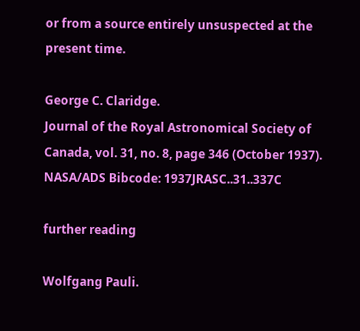or from a source entirely unsuspected at the present time.

George C. Claridge.
Journal of the Royal Astronomical Society of Canada, vol. 31, no. 8, page 346 (October 1937).
NASA/ADS Bibcode: 1937JRASC..31..337C

further reading

Wolfgang Pauli.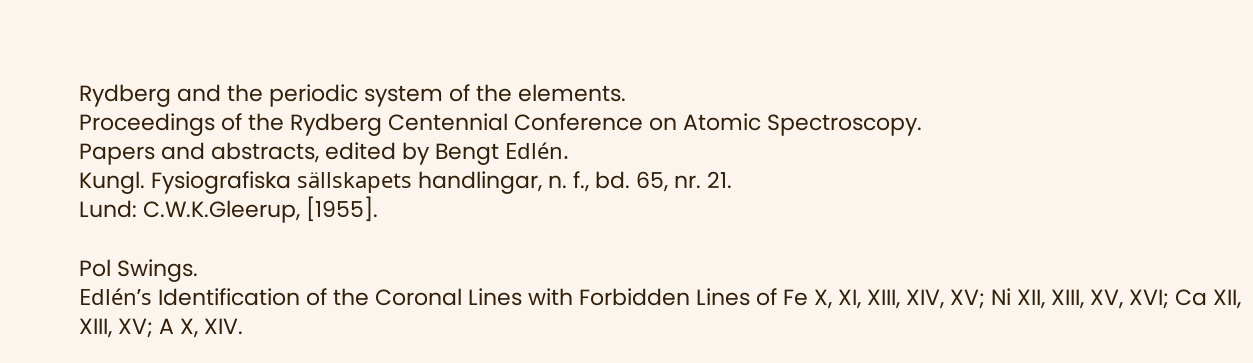Rydberg and the periodic system of the elements.
Proceedings of the Rydberg Centennial Conference on Atomic Spectroscopy.
Papers and abstracts, edited by Bengt Edlén.
Kungl. Fysiografiska sällskapets handlingar, n. f., bd. 65, nr. 21.
Lund: C.W.K.Gleerup, [1955].

Pol Swings.
Edlén’s Identification of the Coronal Lines with Forbidden Lines of Fe X, XI, XIII, XIV, XV; Ni XII, XIII, XV, XVI; Ca XII, XIII, XV; A X, XIV.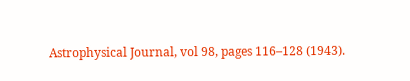Astrophysical Journal, vol 98, pages 116–128 (1943).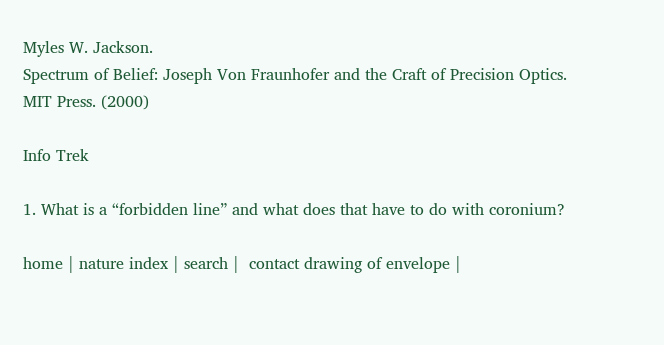Myles W. Jackson.
Spectrum of Belief: Joseph Von Fraunhofer and the Craft of Precision Optics.
MIT Press. (2000)

Info Trek

1. What is a “forbidden line” and what does that have to do with coronium?

home | nature index | search |  contact drawing of envelope |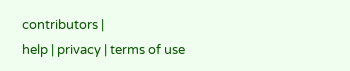contributors |
help | privacy | terms of use